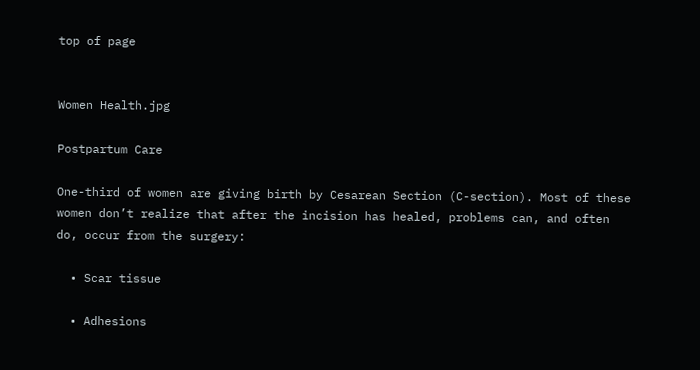top of page


Women Health.jpg

Postpartum Care

One-third of women are giving birth by Cesarean Section (C-section). Most of these women don’t realize that after the incision has healed, problems can, and often do, occur from the surgery:

  • Scar tissue

  • Adhesions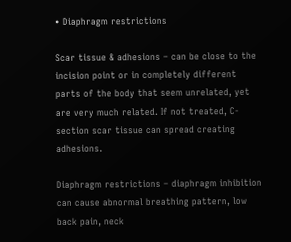• Diaphragm restrictions

Scar tissue & adhesions – can be close to the incision point or in completely different parts of the body that seem unrelated, yet are very much related. If not treated, C-section scar tissue can spread creating adhesions.

Diaphragm restrictions – diaphragm inhibition can cause abnormal breathing pattern, low back pain, neck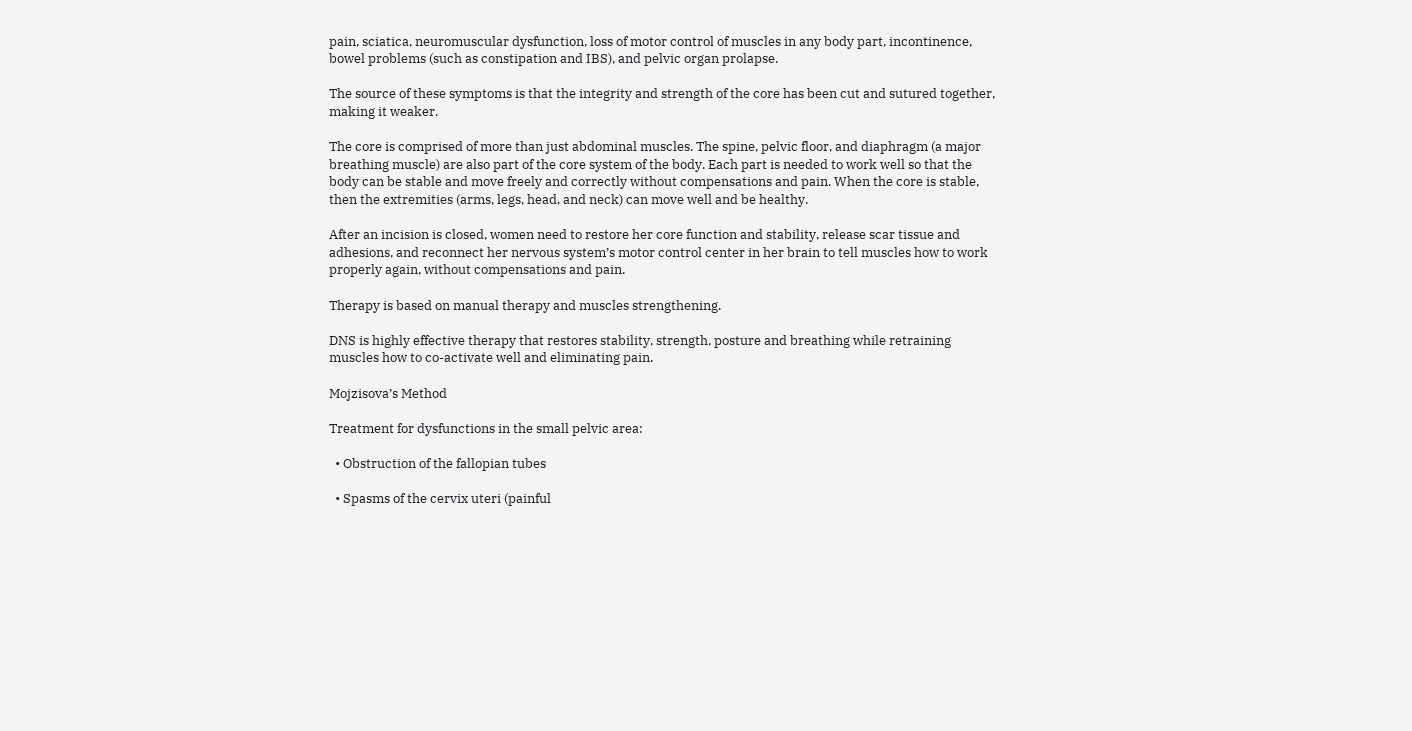pain, sciatica, neuromuscular dysfunction, loss of motor control of muscles in any body part, incontinence, bowel problems (such as constipation and IBS), and pelvic organ prolapse.

The source of these symptoms is that the integrity and strength of the core has been cut and sutured together, making it weaker.

The core is comprised of more than just abdominal muscles. The spine, pelvic floor, and diaphragm (a major breathing muscle) are also part of the core system of the body. Each part is needed to work well so that the body can be stable and move freely and correctly without compensations and pain. When the core is stable, then the extremities (arms, legs, head, and neck) can move well and be healthy.

After an incision is closed, women need to restore her core function and stability, release scar tissue and adhesions, and reconnect her nervous system’s motor control center in her brain to tell muscles how to work properly again, without compensations and pain.

Therapy is based on manual therapy and muscles strengthening.

DNS is highly effective therapy that restores stability, strength, posture and breathing while retraining muscles how to co-activate well and eliminating pain.

Mojzisova’s Method

Treatment for dysfunctions in the small pelvic area:

  • Obstruction of the fallopian tubes

  • Spasms of the cervix uteri (painful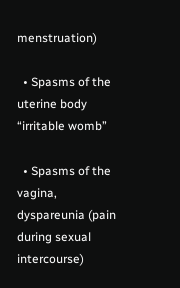menstruation)

  • Spasms of the uterine body “irritable womb”

  • Spasms of the vagina, dyspareunia (pain during sexual intercourse)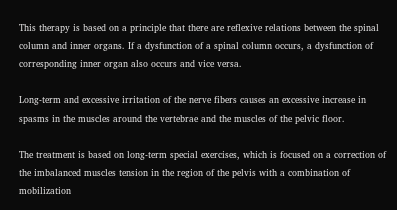This therapy is based on a principle that there are reflexive relations between the spinal column and inner organs. If a dysfunction of a spinal column occurs, a dysfunction of corresponding inner organ also occurs and vice versa.

Long-term and excessive irritation of the nerve fibers causes an excessive increase in spasms in the muscles around the vertebrae and the muscles of the pelvic floor.

The treatment is based on long-term special exercises, which is focused on a correction of the imbalanced muscles tension in the region of the pelvis with a combination of mobilization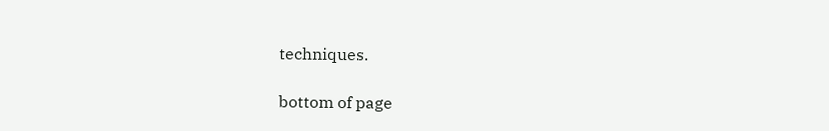techniques.

bottom of page